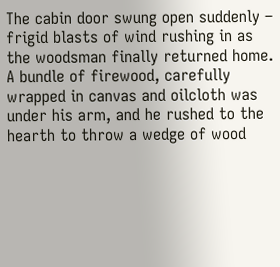The cabin door swung open suddenly – frigid blasts of wind rushing in as the woodsman finally returned home. A bundle of firewood, carefully wrapped in canvas and oilcloth was under his arm, and he rushed to the hearth to throw a wedge of wood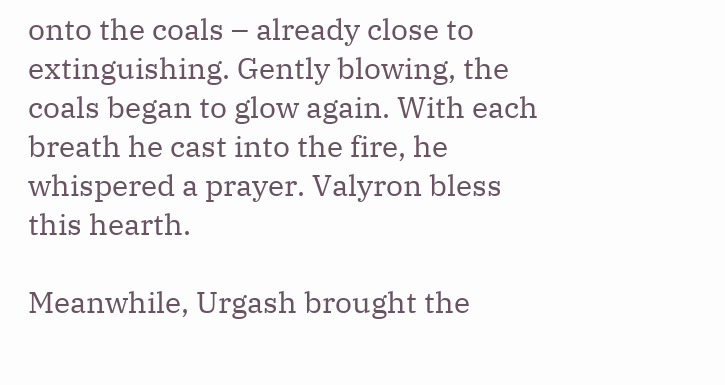onto the coals – already close to extinguishing. Gently blowing, the coals began to glow again. With each breath he cast into the fire, he whispered a prayer. Valyron bless this hearth.

Meanwhile, Urgash brought the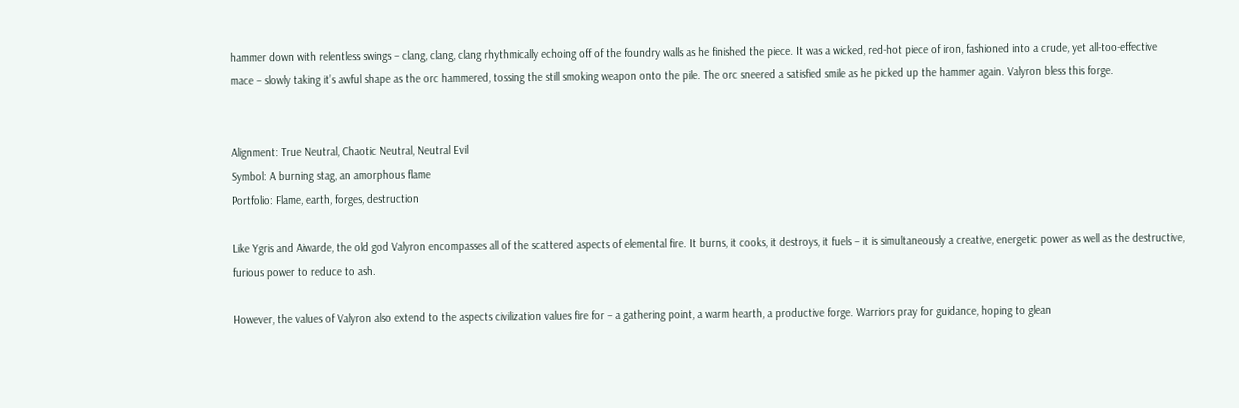hammer down with relentless swings – clang, clang, clang rhythmically echoing off of the foundry walls as he finished the piece. It was a wicked, red-hot piece of iron, fashioned into a crude, yet all-too-effective mace – slowly taking it’s awful shape as the orc hammered, tossing the still smoking weapon onto the pile. The orc sneered a satisfied smile as he picked up the hammer again. Valyron bless this forge.


Alignment: True Neutral, Chaotic Neutral, Neutral Evil
Symbol: A burning stag, an amorphous flame
Portfolio: Flame, earth, forges, destruction

Like Ygris and Aiwarde, the old god Valyron encompasses all of the scattered aspects of elemental fire. It burns, it cooks, it destroys, it fuels – it is simultaneously a creative, energetic power as well as the destructive, furious power to reduce to ash.

However, the values of Valyron also extend to the aspects civilization values fire for – a gathering point, a warm hearth, a productive forge. Warriors pray for guidance, hoping to glean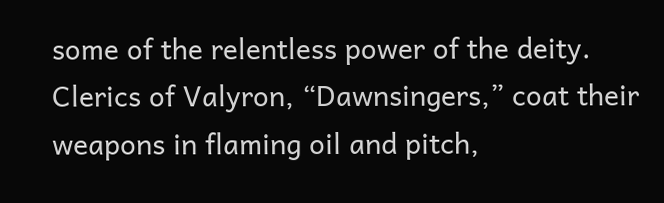some of the relentless power of the deity. Clerics of Valyron, “Dawnsingers,” coat their weapons in flaming oil and pitch,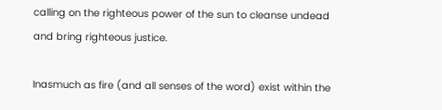calling on the righteous power of the sun to cleanse undead and bring righteous justice.

Inasmuch as fire (and all senses of the word) exist within the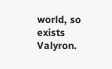world, so exists Valyron.